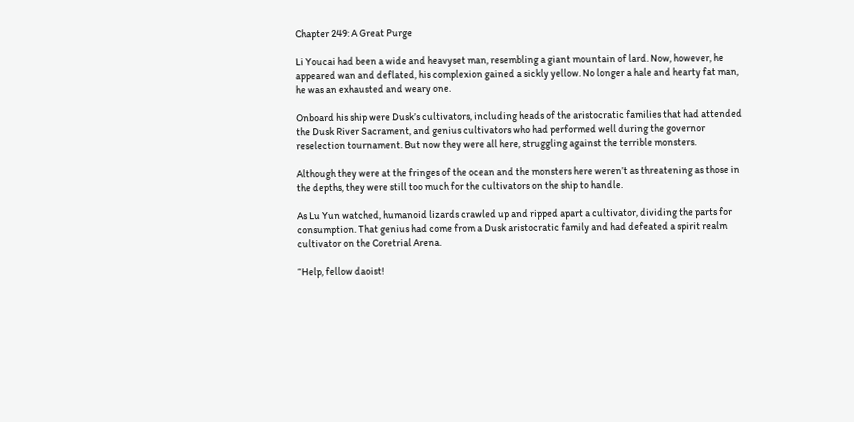Chapter 249: A Great Purge

Li Youcai had been a wide and heavyset man, resembling a giant mountain of lard. Now, however, he appeared wan and deflated, his complexion gained a sickly yellow. No longer a hale and hearty fat man, he was an exhausted and weary one.

Onboard his ship were Dusk’s cultivators, including heads of the aristocratic families that had attended the Dusk River Sacrament, and genius cultivators who had performed well during the governor reselection tournament. But now they were all here, struggling against the terrible monsters.

Although they were at the fringes of the ocean and the monsters here weren’t as threatening as those in the depths, they were still too much for the cultivators on the ship to handle.

As Lu Yun watched, humanoid lizards crawled up and ripped apart a cultivator, dividing the parts for consumption. That genius had come from a Dusk aristocratic family and had defeated a spirit realm cultivator on the Coretrial Arena.

“Help, fellow daoist!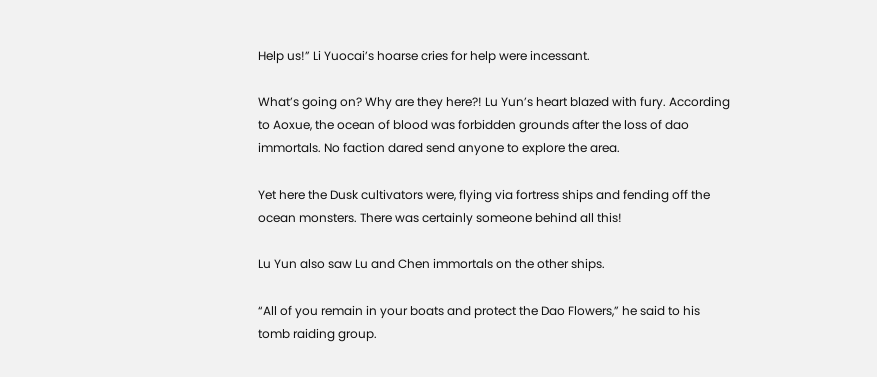Help us!” Li Yuocai’s hoarse cries for help were incessant.

What’s going on? Why are they here?! Lu Yun’s heart blazed with fury. According to Aoxue, the ocean of blood was forbidden grounds after the loss of dao immortals. No faction dared send anyone to explore the area.

Yet here the Dusk cultivators were, flying via fortress ships and fending off the ocean monsters. There was certainly someone behind all this!

Lu Yun also saw Lu and Chen immortals on the other ships.

“All of you remain in your boats and protect the Dao Flowers,” he said to his tomb raiding group.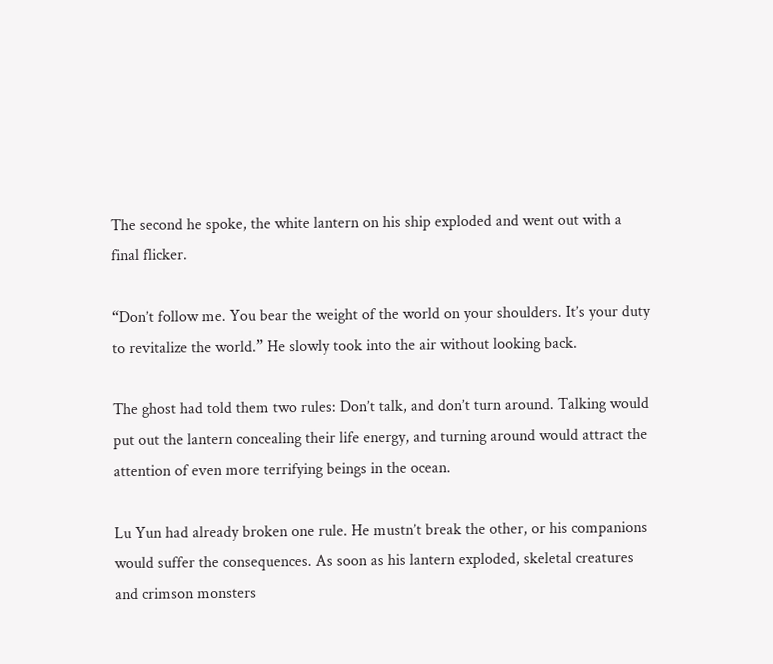The second he spoke, the white lantern on his ship exploded and went out with a final flicker.

“Don’t follow me. You bear the weight of the world on your shoulders. It’s your duty to revitalize the world.” He slowly took into the air without looking back.

The ghost had told them two rules: Don’t talk, and don’t turn around. Talking would put out the lantern concealing their life energy, and turning around would attract the attention of even more terrifying beings in the ocean.

Lu Yun had already broken one rule. He mustn’t break the other, or his companions would suffer the consequences. As soon as his lantern exploded, skeletal creatures and crimson monsters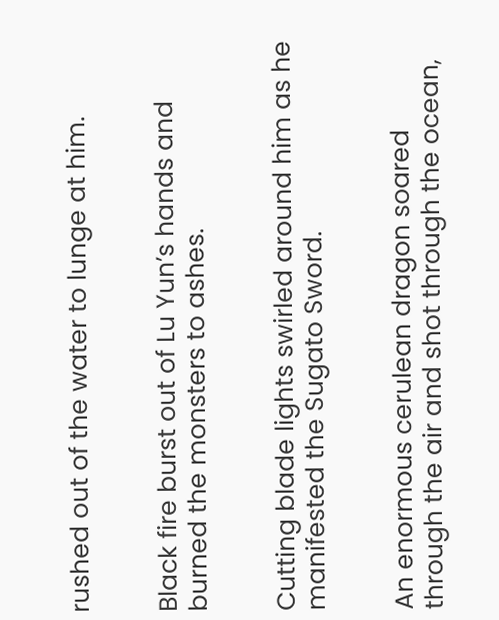rushed out of the water to lunge at him.


Black fire burst out of Lu Yun’s hands and burned the monsters to ashes.


Cutting blade lights swirled around him as he manifested the Sugato Sword.


An enormous cerulean dragon soared through the air and shot through the ocean,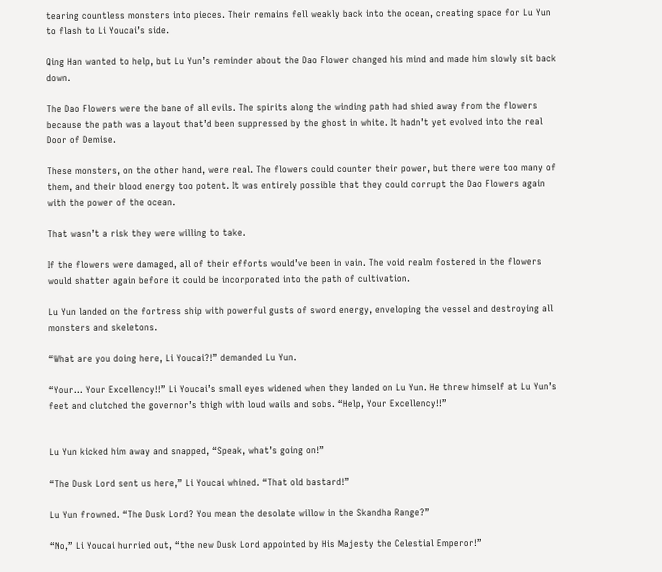tearing countless monsters into pieces. Their remains fell weakly back into the ocean, creating space for Lu Yun to flash to Li Youcai’s side.

Qing Han wanted to help, but Lu Yun’s reminder about the Dao Flower changed his mind and made him slowly sit back down.

The Dao Flowers were the bane of all evils. The spirits along the winding path had shied away from the flowers because the path was a layout that’d been suppressed by the ghost in white. It hadn’t yet evolved into the real Door of Demise.

These monsters, on the other hand, were real. The flowers could counter their power, but there were too many of them, and their blood energy too potent. It was entirely possible that they could corrupt the Dao Flowers again with the power of the ocean.

That wasn’t a risk they were willing to take.

If the flowers were damaged, all of their efforts would’ve been in vain. The void realm fostered in the flowers would shatter again before it could be incorporated into the path of cultivation.

Lu Yun landed on the fortress ship with powerful gusts of sword energy, enveloping the vessel and destroying all monsters and skeletons.

“What are you doing here, Li Youcai?!” demanded Lu Yun.

“Your… Your Excellency!!” Li Youcai’s small eyes widened when they landed on Lu Yun. He threw himself at Lu Yun’s feet and clutched the governor’s thigh with loud wails and sobs. “Help, Your Excellency!!”


Lu Yun kicked him away and snapped, “Speak, what’s going on!”

“The Dusk Lord sent us here,” Li Youcai whined. “That old bastard!”

Lu Yun frowned. “The Dusk Lord? You mean the desolate willow in the Skandha Range?”

“No,” Li Youcai hurried out, “the new Dusk Lord appointed by His Majesty the Celestial Emperor!”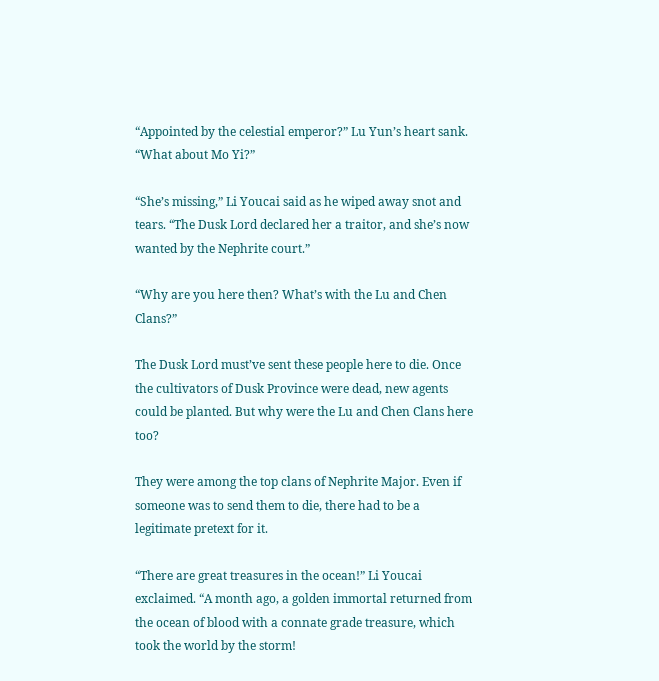“Appointed by the celestial emperor?” Lu Yun’s heart sank. “What about Mo Yi?”

“She’s missing,” Li Youcai said as he wiped away snot and tears. “The Dusk Lord declared her a traitor, and she’s now wanted by the Nephrite court.”

“Why are you here then? What’s with the Lu and Chen Clans?”

The Dusk Lord must’ve sent these people here to die. Once the cultivators of Dusk Province were dead, new agents could be planted. But why were the Lu and Chen Clans here too?

They were among the top clans of Nephrite Major. Even if someone was to send them to die, there had to be a legitimate pretext for it.

“There are great treasures in the ocean!” Li Youcai exclaimed. “A month ago, a golden immortal returned from the ocean of blood with a connate grade treasure, which took the world by the storm!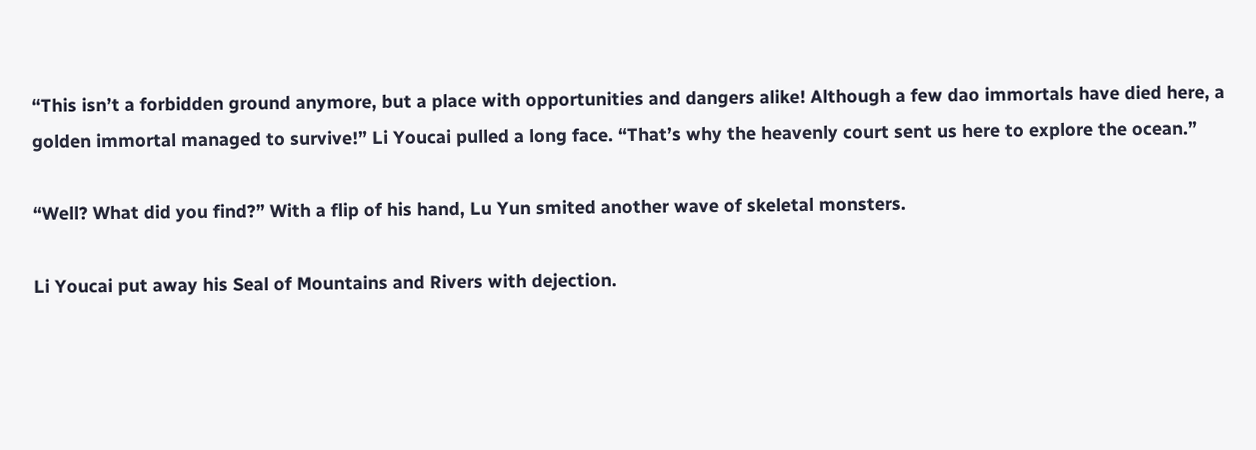“This isn’t a forbidden ground anymore, but a place with opportunities and dangers alike! Although a few dao immortals have died here, a golden immortal managed to survive!” Li Youcai pulled a long face. “That’s why the heavenly court sent us here to explore the ocean.”

“Well? What did you find?” With a flip of his hand, Lu Yun smited another wave of skeletal monsters.

Li Youcai put away his Seal of Mountains and Rivers with dejection.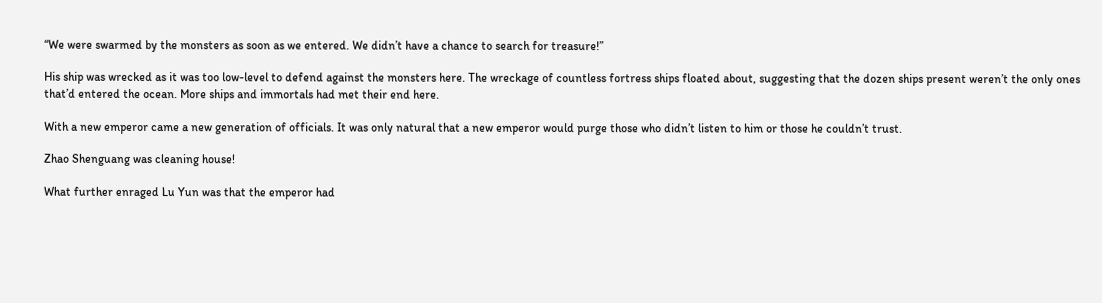“We were swarmed by the monsters as soon as we entered. We didn’t have a chance to search for treasure!”

His ship was wrecked as it was too low-level to defend against the monsters here. The wreckage of countless fortress ships floated about, suggesting that the dozen ships present weren’t the only ones that’d entered the ocean. More ships and immortals had met their end here.

With a new emperor came a new generation of officials. It was only natural that a new emperor would purge those who didn’t listen to him or those he couldn’t trust.

Zhao Shenguang was cleaning house!

What further enraged Lu Yun was that the emperor had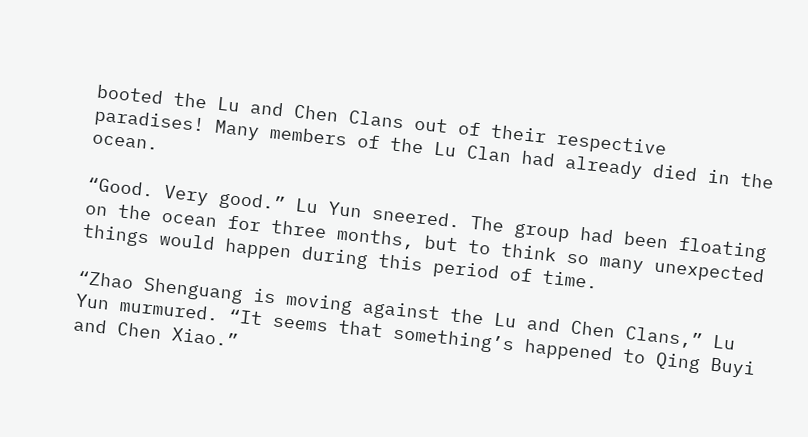booted the Lu and Chen Clans out of their respective paradises! Many members of the Lu Clan had already died in the ocean.

“Good. Very good.” Lu Yun sneered. The group had been floating on the ocean for three months, but to think so many unexpected things would happen during this period of time.

“Zhao Shenguang is moving against the Lu and Chen Clans,” Lu Yun murmured. “It seems that something’s happened to Qing Buyi and Chen Xiao.”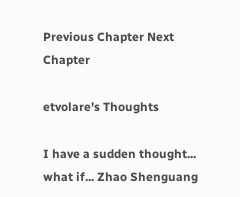Previous Chapter Next Chapter

etvolare's Thoughts

I have a sudden thought... what if... Zhao Shenguang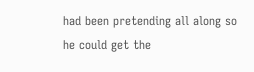had been pretending all along so he could get the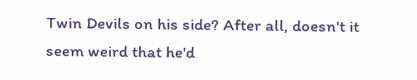Twin Devils on his side? After all, doesn't it seem weird that he'd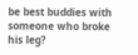be best buddies with someone who broke his leg?